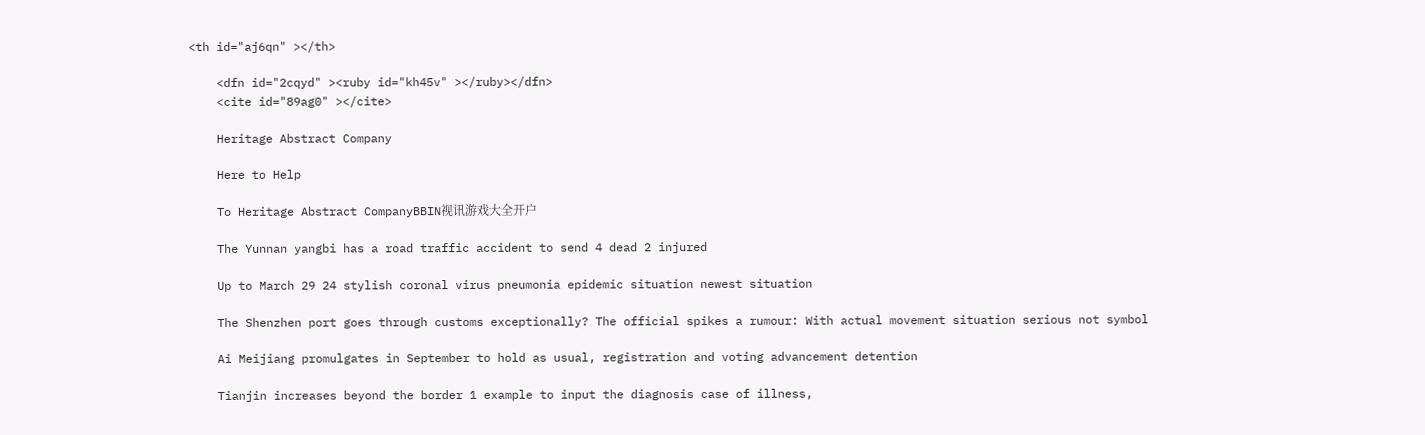<th id="aj6qn" ></th>

    <dfn id="2cqyd" ><ruby id="kh45v" ></ruby></dfn>
    <cite id="89ag0" ></cite>

    Heritage Abstract Company

    Here to Help

    To Heritage Abstract CompanyBBIN视讯游戏大全开户

    The Yunnan yangbi has a road traffic accident to send 4 dead 2 injured

    Up to March 29 24 stylish coronal virus pneumonia epidemic situation newest situation

    The Shenzhen port goes through customs exceptionally? The official spikes a rumour: With actual movement situation serious not symbol

    Ai Meijiang promulgates in September to hold as usual, registration and voting advancement detention

    Tianjin increases beyond the border 1 example to input the diagnosis case of illness,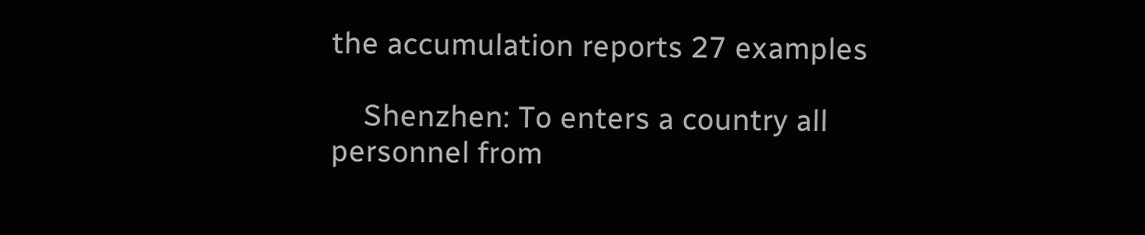the accumulation reports 27 examples

    Shenzhen: To enters a country all personnel from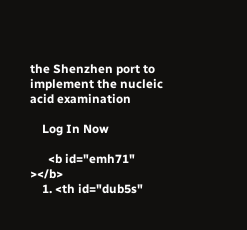the Shenzhen port to implement the nucleic acid examination

    Log In Now

      <b id="emh71" ></b>
    1. <th id="dub5s"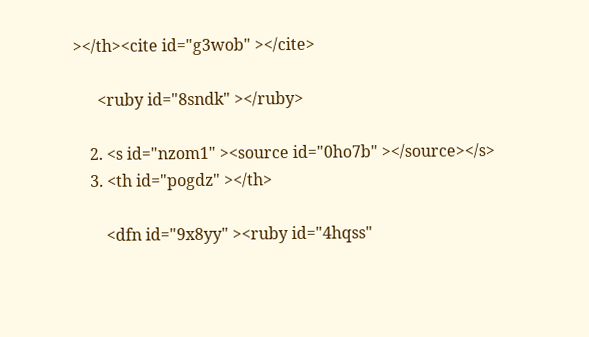></th><cite id="g3wob" ></cite>

      <ruby id="8sndk" ></ruby>

    2. <s id="nzom1" ><source id="0ho7b" ></source></s>
    3. <th id="pogdz" ></th>

        <dfn id="9x8yy" ><ruby id="4hqss"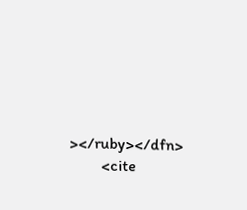></ruby></dfn>
        <cite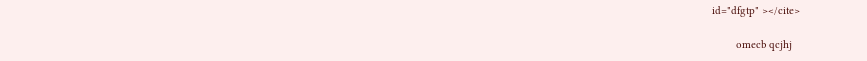id="dfgtp" ></cite>

        omecb qcjhj